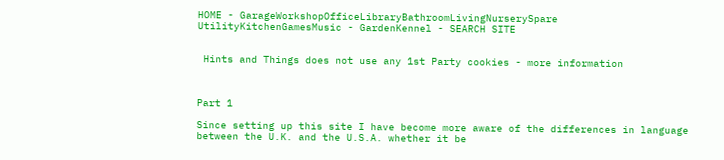HOME - GarageWorkshopOfficeLibraryBathroomLivingNurserySpare
UtilityKitchenGamesMusic - GardenKennel - SEARCH SITE


 Hints and Things does not use any 1st Party cookies - more information



Part 1

Since setting up this site I have become more aware of the differences in language between the U.K. and the U.S.A. whether it be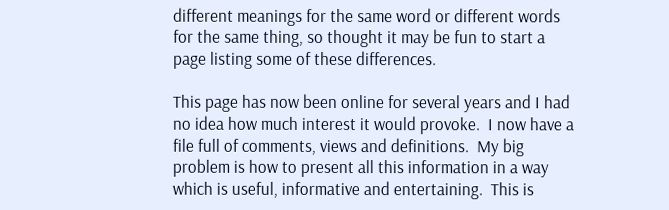different meanings for the same word or different words for the same thing, so thought it may be fun to start a page listing some of these differences.

This page has now been online for several years and I had no idea how much interest it would provoke.  I now have a file full of comments, views and definitions.  My big problem is how to present all this information in a way which is useful, informative and entertaining.  This is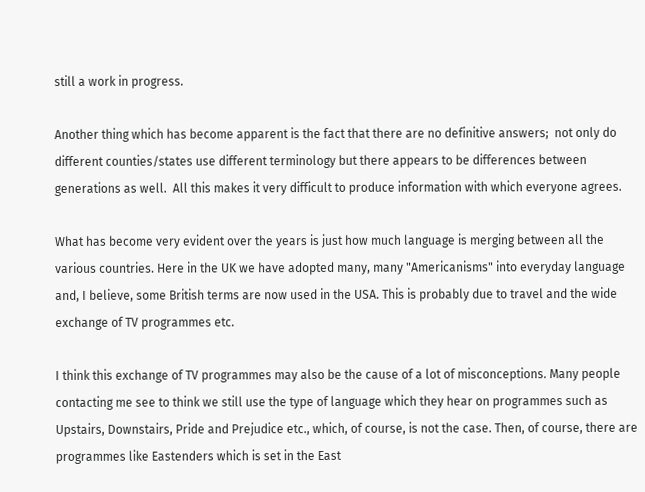still a work in progress.

Another thing which has become apparent is the fact that there are no definitive answers;  not only do different counties/states use different terminology but there appears to be differences between generations as well.  All this makes it very difficult to produce information with which everyone agrees.

What has become very evident over the years is just how much language is merging between all the various countries. Here in the UK we have adopted many, many "Americanisms" into everyday language and, I believe, some British terms are now used in the USA. This is probably due to travel and the wide exchange of TV programmes etc.

I think this exchange of TV programmes may also be the cause of a lot of misconceptions. Many people contacting me see to think we still use the type of language which they hear on programmes such as Upstairs, Downstairs, Pride and Prejudice etc., which, of course, is not the case. Then, of course, there are programmes like Eastenders which is set in the East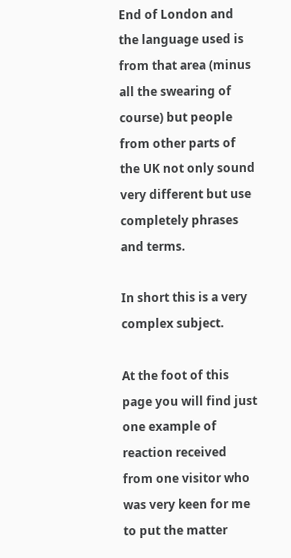End of London and the language used is from that area (minus all the swearing of course) but people from other parts of the UK not only sound very different but use completely phrases and terms.

In short this is a very complex subject.

At the foot of this page you will find just one example of reaction received from one visitor who was very keen for me to put the matter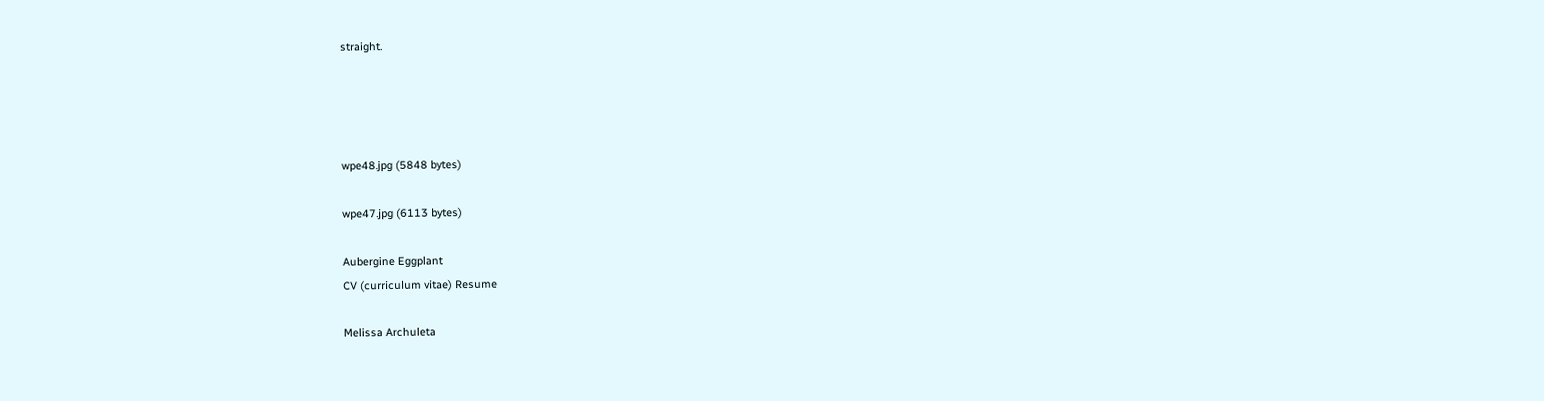straight.




wpe48.jpg (5848 bytes)

wpe47.jpg (6113 bytes)

Aubergine Eggplant
CV (curriculum vitae) Resume

Melissa Archuleta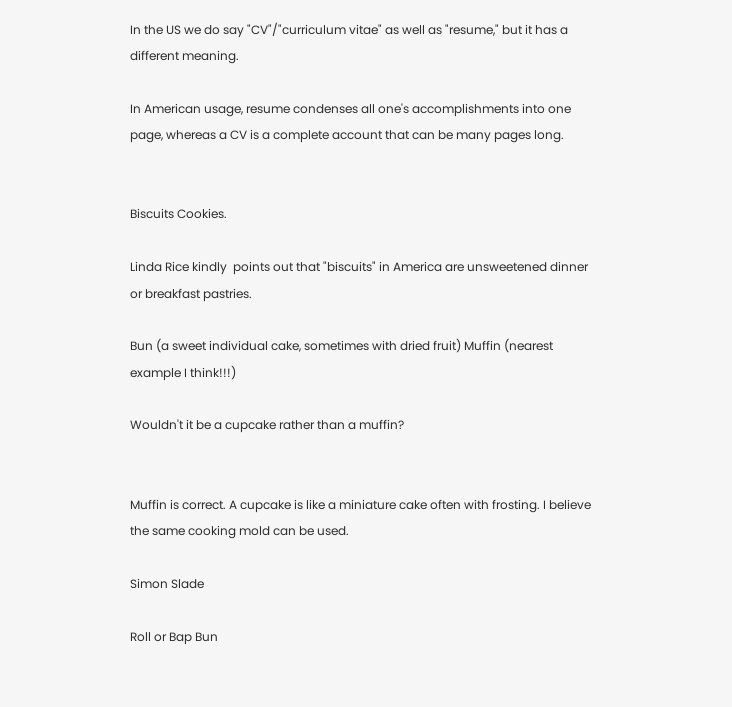In the US we do say "CV"/"curriculum vitae" as well as "resume," but it has a different meaning.

In American usage, resume condenses all one's accomplishments into one page, whereas a CV is a complete account that can be many pages long.


Biscuits Cookies.

Linda Rice kindly  points out that "biscuits" in America are unsweetened dinner or breakfast pastries.

Bun (a sweet individual cake, sometimes with dried fruit) Muffin (nearest example I think!!!)

Wouldn't it be a cupcake rather than a muffin?


Muffin is correct. A cupcake is like a miniature cake often with frosting. I believe the same cooking mold can be used.

Simon Slade

Roll or Bap Bun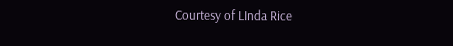Courtesy of LInda Rice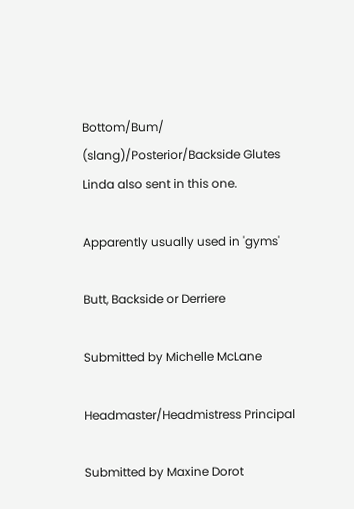Bottom/Bum/ (slang)/Posterior/Backside Glutes                     Linda also sent in this one.

Apparently usually used in 'gyms'

Butt, Backside or Derriere

Submitted by Michelle McLane

Headmaster/Headmistress Principal

Submitted by Maxine Dorot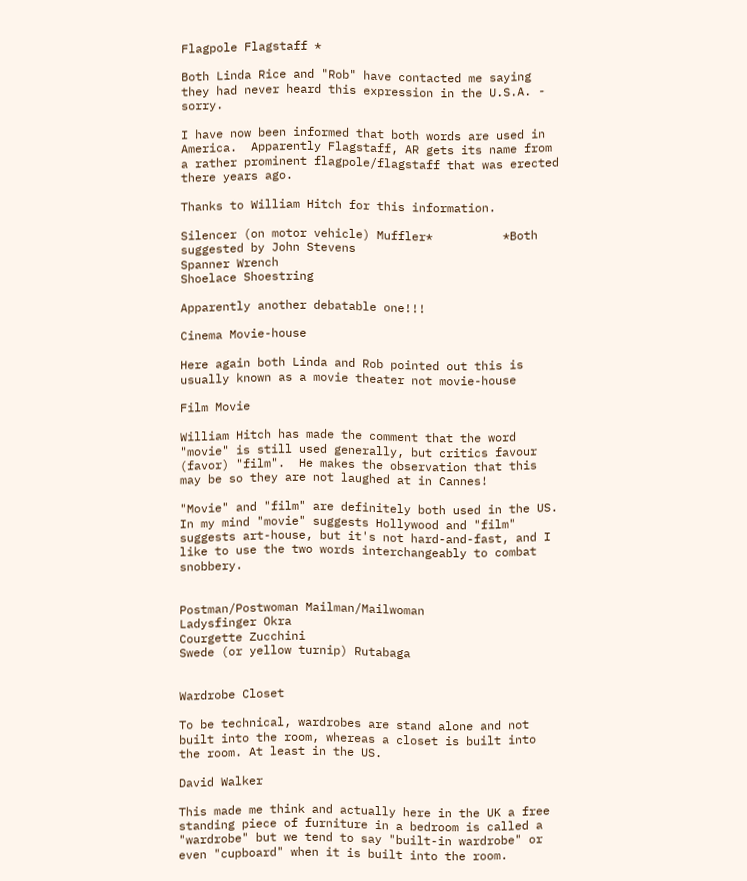Flagpole Flagstaff *

Both Linda Rice and "Rob" have contacted me saying they had never heard this expression in the U.S.A. - sorry.

I have now been informed that both words are used in America.  Apparently Flagstaff, AR gets its name from a rather prominent flagpole/flagstaff that was erected there years ago.

Thanks to William Hitch for this information.

Silencer (on motor vehicle) Muffler*          *Both suggested by John Stevens
Spanner Wrench
Shoelace Shoestring

Apparently another debatable one!!!

Cinema Movie-house

Here again both Linda and Rob pointed out this is usually known as a movie theater not movie-house

Film Movie

William Hitch has made the comment that the word "movie" is still used generally, but critics favour (favor) "film".  He makes the observation that this may be so they are not laughed at in Cannes!

"Movie" and "film" are definitely both used in the US. In my mind "movie" suggests Hollywood and "film" suggests art-house, but it's not hard-and-fast, and I like to use the two words interchangeably to combat snobbery.


Postman/Postwoman Mailman/Mailwoman
Ladysfinger Okra
Courgette Zucchini
Swede (or yellow turnip) Rutabaga


Wardrobe Closet

To be technical, wardrobes are stand alone and not built into the room, whereas a closet is built into the room. At least in the US.

David Walker

This made me think and actually here in the UK a free standing piece of furniture in a bedroom is called a "wardrobe" but we tend to say "built-in wardrobe" or even "cupboard" when it is built into the room.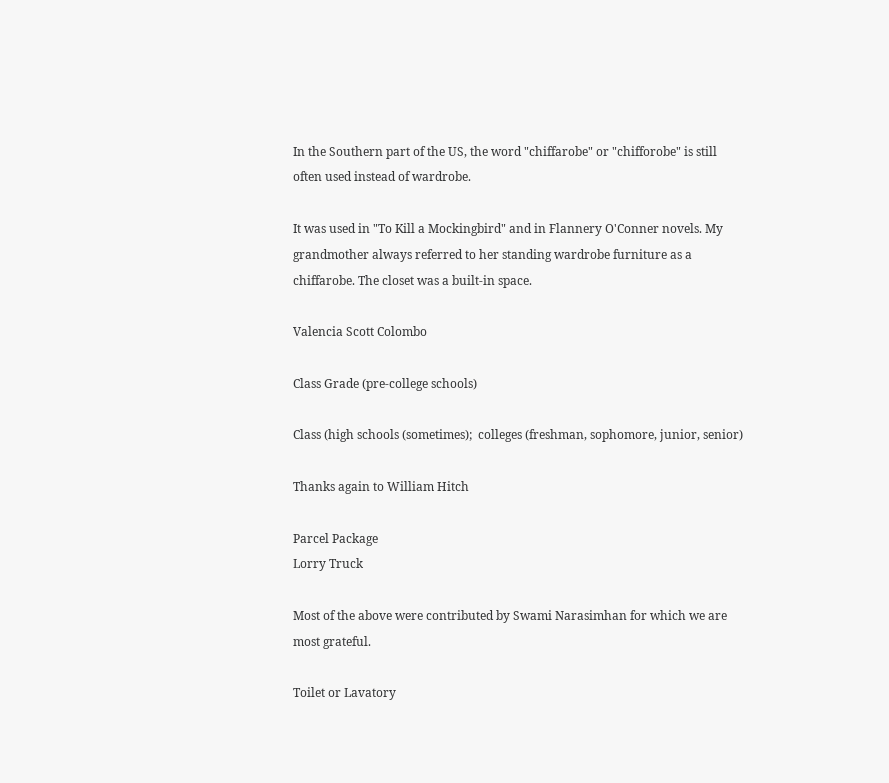In the Southern part of the US, the word "chiffarobe" or "chifforobe" is still often used instead of wardrobe.

It was used in "To Kill a Mockingbird" and in Flannery O'Conner novels. My grandmother always referred to her standing wardrobe furniture as a chiffarobe. The closet was a built-in space.

Valencia Scott Colombo

Class Grade (pre-college schools)

Class (high schools (sometimes);  colleges (freshman, sophomore, junior, senior)

Thanks again to William Hitch

Parcel Package
Lorry Truck

Most of the above were contributed by Swami Narasimhan for which we are most grateful.

Toilet or Lavatory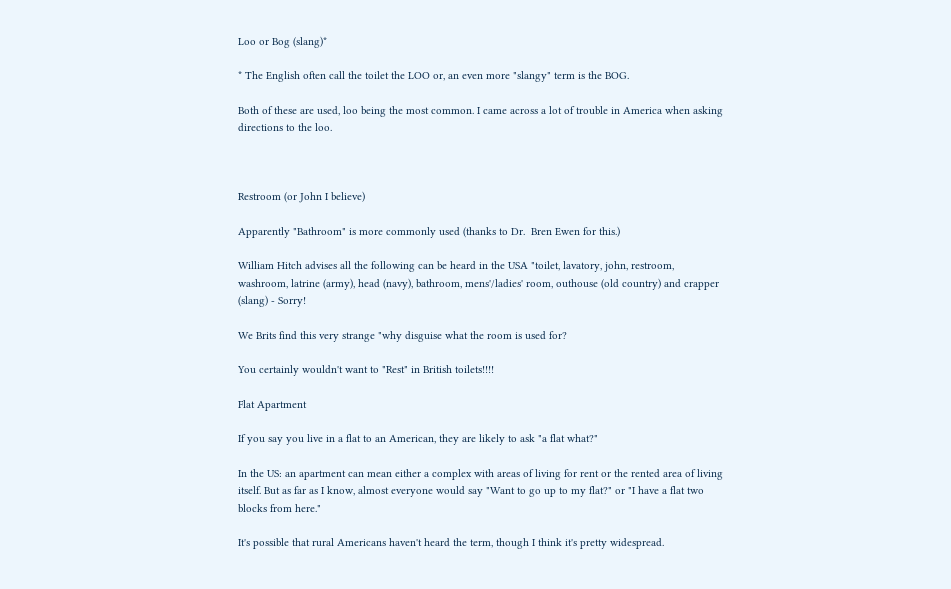Loo or Bog (slang)*

* The English often call the toilet the LOO or, an even more "slangy" term is the BOG.

Both of these are used, loo being the most common. I came across a lot of trouble in America when asking directions to the loo.



Restroom (or John I believe)

Apparently "Bathroom" is more commonly used (thanks to Dr.  Bren Ewen for this.)

William Hitch advises all the following can be heard in the USA "toilet, lavatory, john, restroom, washroom, latrine (army), head (navy), bathroom, mens'/ladies' room, outhouse (old country) and crapper (slang) - Sorry!

We Brits find this very strange "why disguise what the room is used for?

You certainly wouldn't want to "Rest" in British toilets!!!!

Flat Apartment

If you say you live in a flat to an American, they are likely to ask "a flat what?"

In the US: an apartment can mean either a complex with areas of living for rent or the rented area of living itself. But as far as I know, almost everyone would say "Want to go up to my flat?" or "I have a flat two blocks from here."

It's possible that rural Americans haven't heard the term, though I think it's pretty widespread.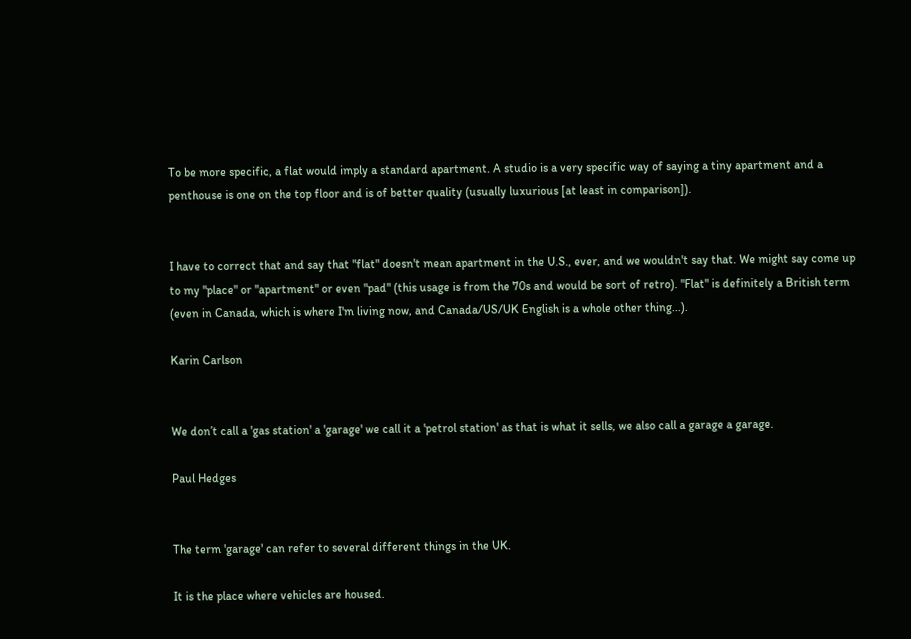To be more specific, a flat would imply a standard apartment. A studio is a very specific way of saying a tiny apartment and a penthouse is one on the top floor and is of better quality (usually luxurious [at least in comparison]).


I have to correct that and say that "flat" doesn't mean apartment in the U.S., ever, and we wouldn't say that. We might say come up to my "place" or "apartment" or even "pad" (this usage is from the 70s and would be sort of retro). "Flat" is definitely a British term (even in Canada, which is where I'm living now, and Canada/US/UK English is a whole other thing...).

Karin Carlson


We don’t call a 'gas station' a 'garage' we call it a 'petrol station' as that is what it sells, we also call a garage a garage.

Paul Hedges


The term 'garage' can refer to several different things in the UK.

It is the place where vehicles are housed.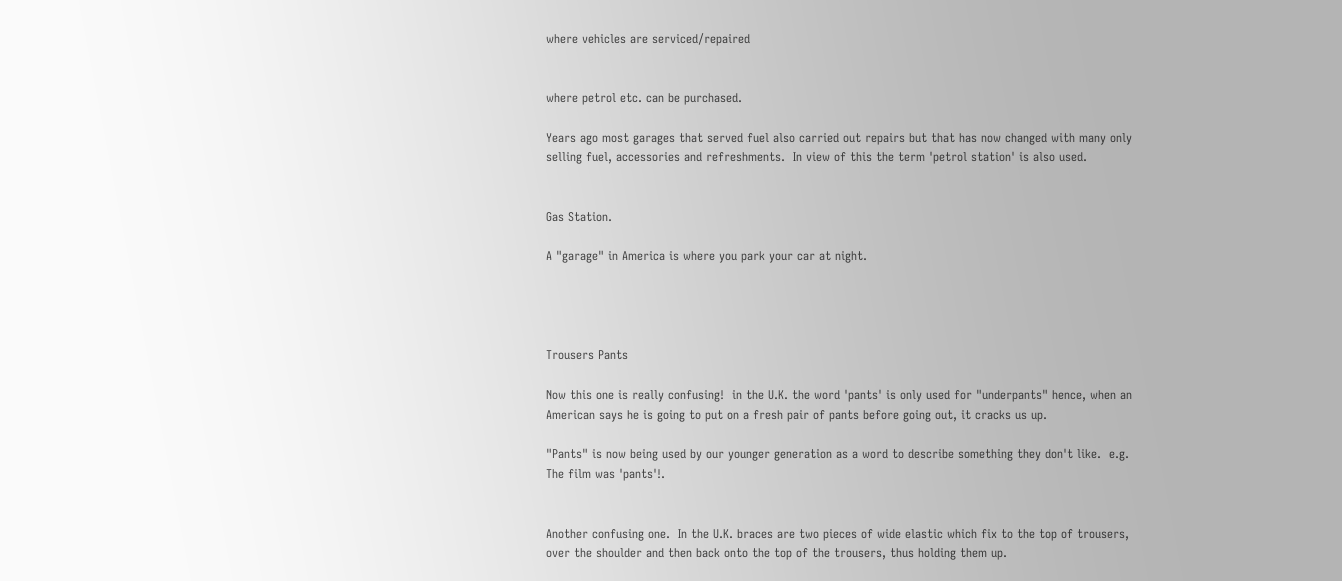where vehicles are serviced/repaired


where petrol etc. can be purchased.

Years ago most garages that served fuel also carried out repairs but that has now changed with many only selling fuel, accessories and refreshments.  In view of this the term 'petrol station' is also used.


Gas Station.

A "garage" in America is where you park your car at night.




Trousers Pants

Now this one is really confusing!  in the U.K. the word 'pants' is only used for "underpants" hence, when an American says he is going to put on a fresh pair of pants before going out, it cracks us up.

"Pants" is now being used by our younger generation as a word to describe something they don't like.  e.g. The film was 'pants'!.


Another confusing one.  In the U.K. braces are two pieces of wide elastic which fix to the top of trousers, over the shoulder and then back onto the top of the trousers, thus holding them up.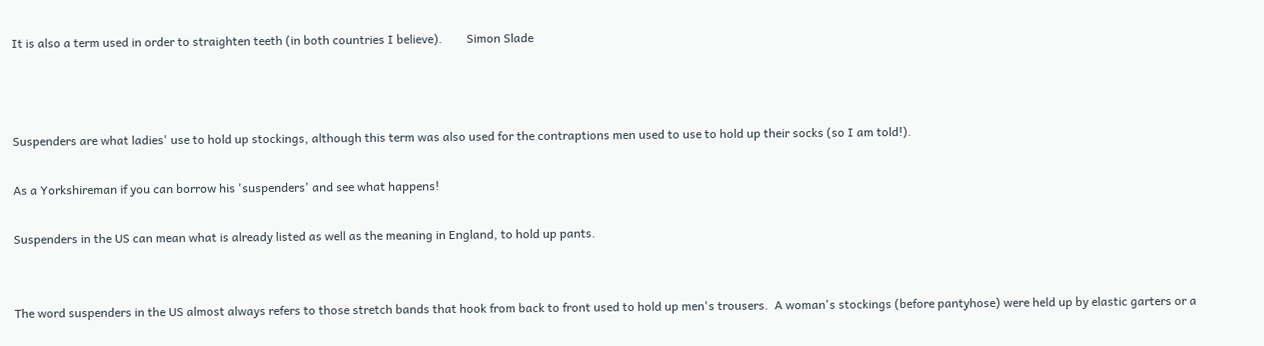It is also a term used in order to straighten teeth (in both countries I believe).        Simon Slade



Suspenders are what ladies' use to hold up stockings, although this term was also used for the contraptions men used to use to hold up their socks (so I am told!).

As a Yorkshireman if you can borrow his 'suspenders' and see what happens!

Suspenders in the US can mean what is already listed as well as the meaning in England, to hold up pants.


The word suspenders in the US almost always refers to those stretch bands that hook from back to front used to hold up men's trousers.  A woman's stockings (before pantyhose) were held up by elastic garters or a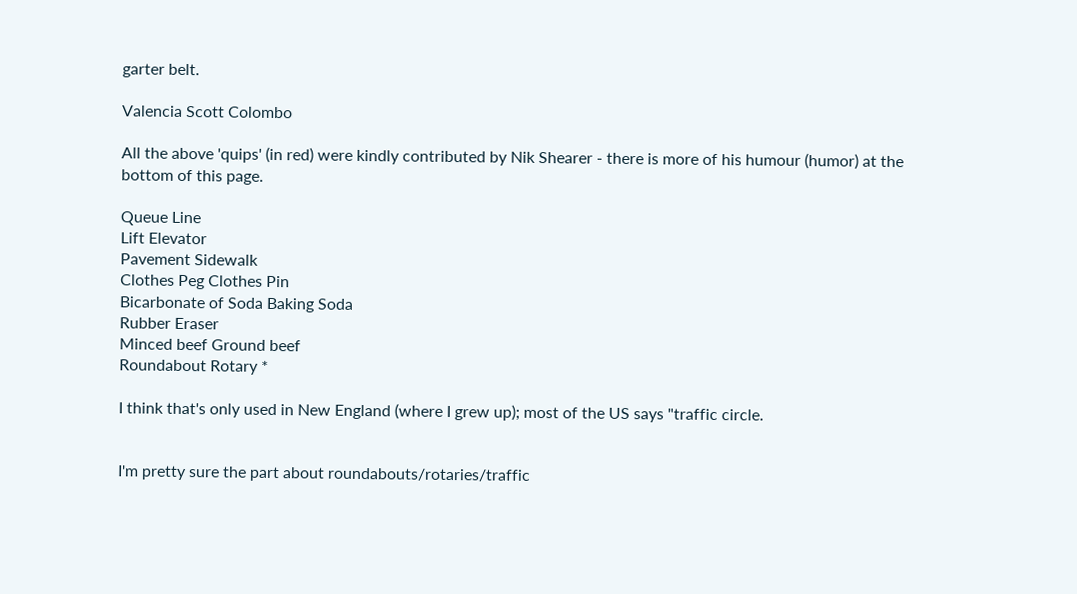garter belt.

Valencia Scott Colombo

All the above 'quips' (in red) were kindly contributed by Nik Shearer - there is more of his humour (humor) at the bottom of this page.

Queue Line
Lift Elevator
Pavement Sidewalk
Clothes Peg Clothes Pin
Bicarbonate of Soda Baking Soda
Rubber Eraser
Minced beef Ground beef
Roundabout Rotary *

I think that's only used in New England (where I grew up); most of the US says "traffic circle.


I'm pretty sure the part about roundabouts/rotaries/traffic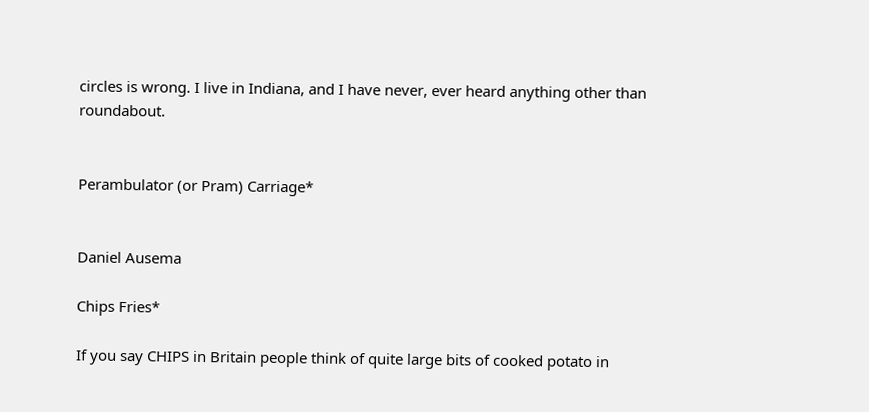circles is wrong. I live in Indiana, and I have never, ever heard anything other than roundabout.


Perambulator (or Pram) Carriage*


Daniel Ausema

Chips Fries*

If you say CHIPS in Britain people think of quite large bits of cooked potato in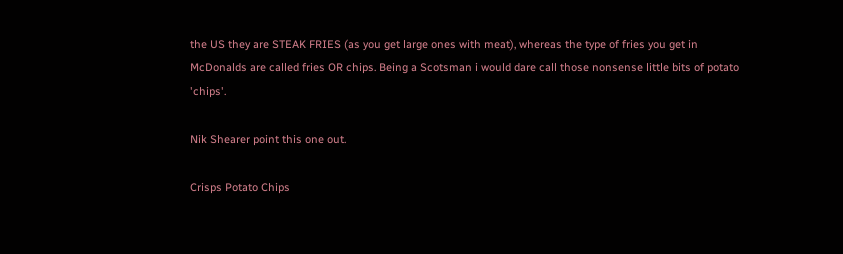the US they are STEAK FRIES (as you get large ones with meat), whereas the type of fries you get in McDonalds are called fries OR chips. Being a Scotsman i would dare call those nonsense little bits of potato 'chips'.

Nik Shearer point this one out.

Crisps Potato Chips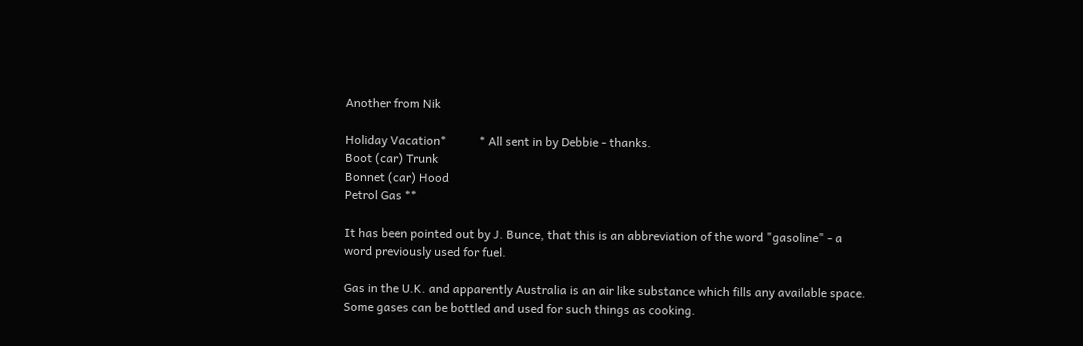Another from Nik

Holiday Vacation*           * All sent in by Debbie - thanks.
Boot (car) Trunk
Bonnet (car) Hood
Petrol Gas **

It has been pointed out by J. Bunce, that this is an abbreviation of the word "gasoline" - a word previously used for fuel.

Gas in the U.K. and apparently Australia is an air like substance which fills any available space.  Some gases can be bottled and used for such things as cooking.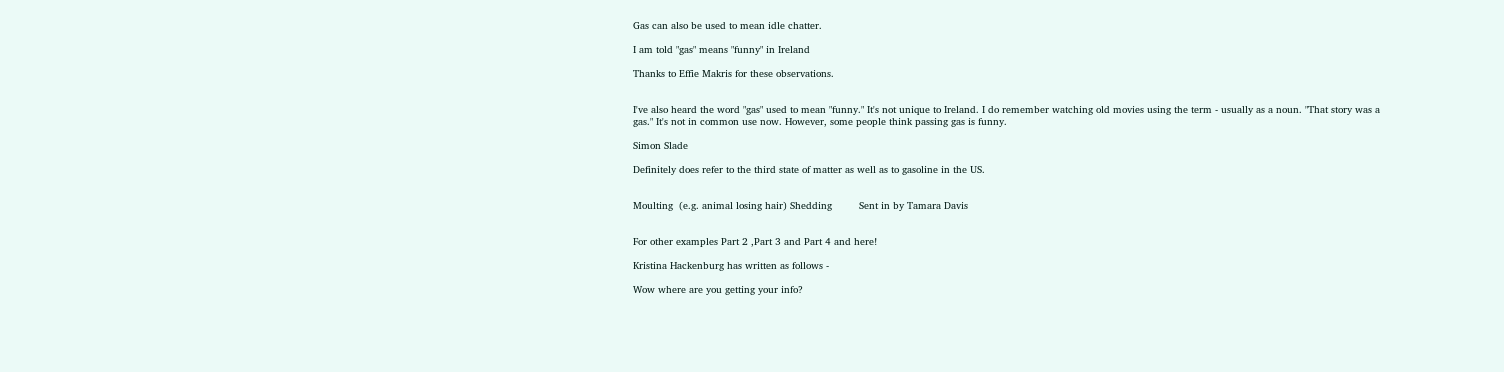Gas can also be used to mean idle chatter.

I am told "gas" means "funny" in Ireland

Thanks to Effie Makris for these observations.


I've also heard the word "gas" used to mean "funny." It's not unique to Ireland. I do remember watching old movies using the term - usually as a noun. "That story was a gas." It's not in common use now. However, some people think passing gas is funny.

Simon Slade

Definitely does refer to the third state of matter as well as to gasoline in the US.


Moulting  (e.g. animal losing hair) Shedding         Sent in by Tamara Davis


For other examples Part 2 ,Part 3 and Part 4 and here!

Kristina Hackenburg has written as follows -

Wow where are you getting your info?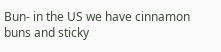Bun- in the US we have cinnamon buns and sticky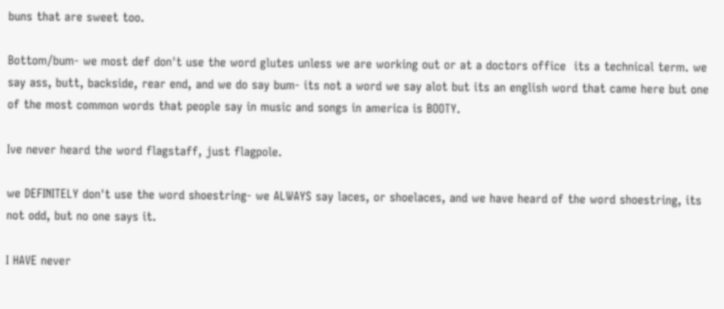buns that are sweet too.

Bottom/bum- we most def don't use the word glutes unless we are working out or at a doctors office  its a technical term. we say ass, butt, backside, rear end, and we do say bum- its not a word we say alot but its an english word that came here but one of the most common words that people say in music and songs in america is BOOTY.

Ive never heard the word flagstaff, just flagpole.

we DEFINITELY don't use the word shoestring- we ALWAYS say laces, or shoelaces, and we have heard of the word shoestring, its not odd, but no one says it.

I HAVE never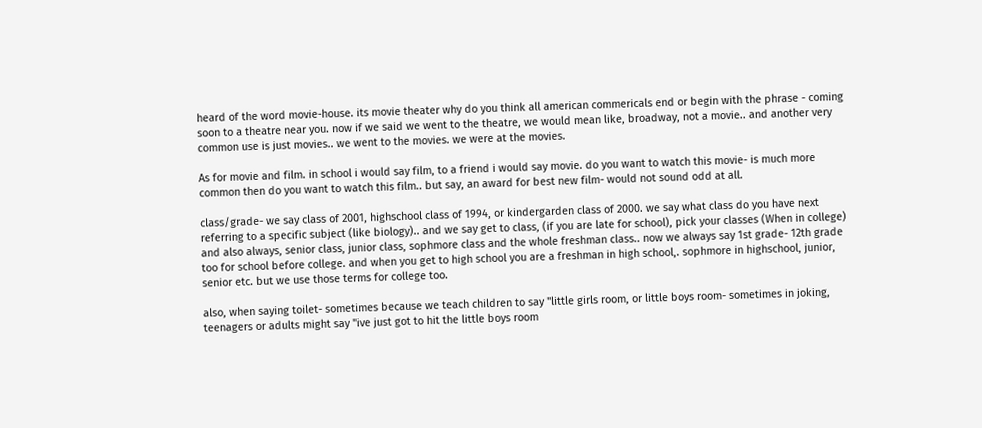heard of the word movie-house. its movie theater why do you think all american commericals end or begin with the phrase - coming soon to a theatre near you. now if we said we went to the theatre, we would mean like, broadway, not a movie.. and another very common use is just movies.. we went to the movies. we were at the movies.

As for movie and film. in school i would say film, to a friend i would say movie. do you want to watch this movie- is much more common then do you want to watch this film.. but say, an award for best new film- would not sound odd at all.

class/grade- we say class of 2001, highschool class of 1994, or kindergarden class of 2000. we say what class do you have next referring to a specific subject (like biology).. and we say get to class, (if you are late for school), pick your classes (When in college) and also always, senior class, junior class, sophmore class and the whole freshman class.. now we always say 1st grade- 12th grade too for school before college. and when you get to high school you are a freshman in high school,. sophmore in highschool, junior, senior etc. but we use those terms for college too.

also, when saying toilet- sometimes because we teach children to say "little girls room, or little boys room- sometimes in joking, teenagers or adults might say "ive just got to hit the little boys room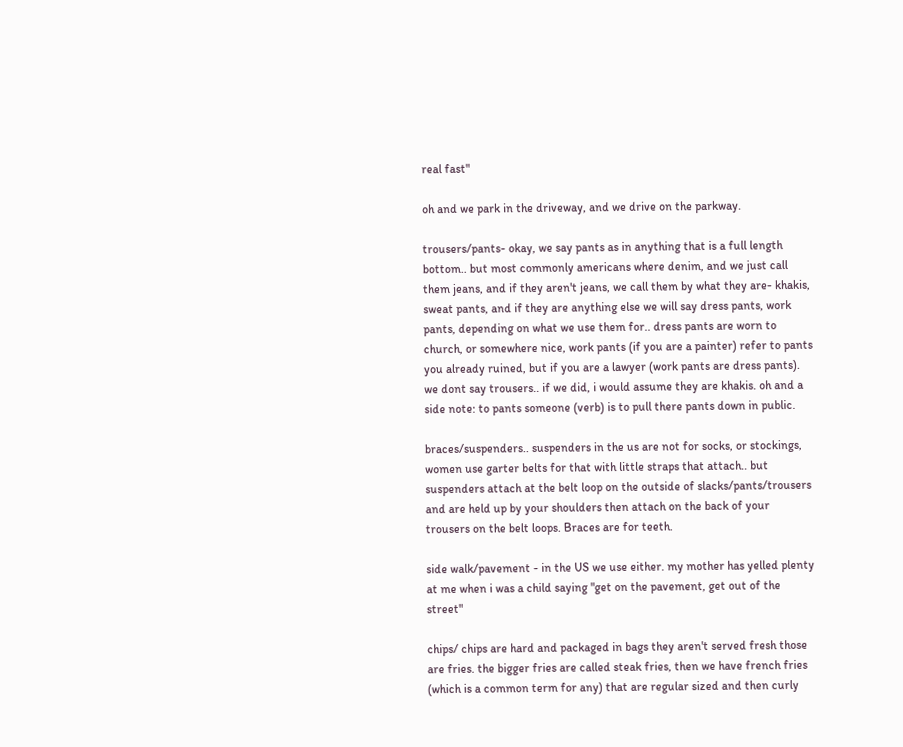real fast"

oh and we park in the driveway, and we drive on the parkway.

trousers/pants- okay, we say pants as in anything that is a full length bottom.. but most commonly americans where denim, and we just call them jeans, and if they aren't jeans, we call them by what they are- khakis, sweat pants, and if they are anything else we will say dress pants, work pants, depending on what we use them for.. dress pants are worn to church, or somewhere nice, work pants (if you are a painter) refer to pants you already ruined, but if you are a lawyer (work pants are dress pants). we dont say trousers.. if we did, i would assume they are khakis. oh and a side note: to pants someone (verb) is to pull there pants down in public.

braces/suspenders.. suspenders in the us are not for socks, or stockings, women use garter belts for that with little straps that attach.. but suspenders attach at the belt loop on the outside of slacks/pants/trousers and are held up by your shoulders then attach on the back of your trousers on the belt loops. Braces are for teeth.

side walk/pavement - in the US we use either. my mother has yelled plenty at me when i was a child saying "get on the pavement, get out of the street"

chips/ chips are hard and packaged in bags they aren't served fresh those are fries. the bigger fries are called steak fries, then we have french fries (which is a common term for any) that are regular sized and then curly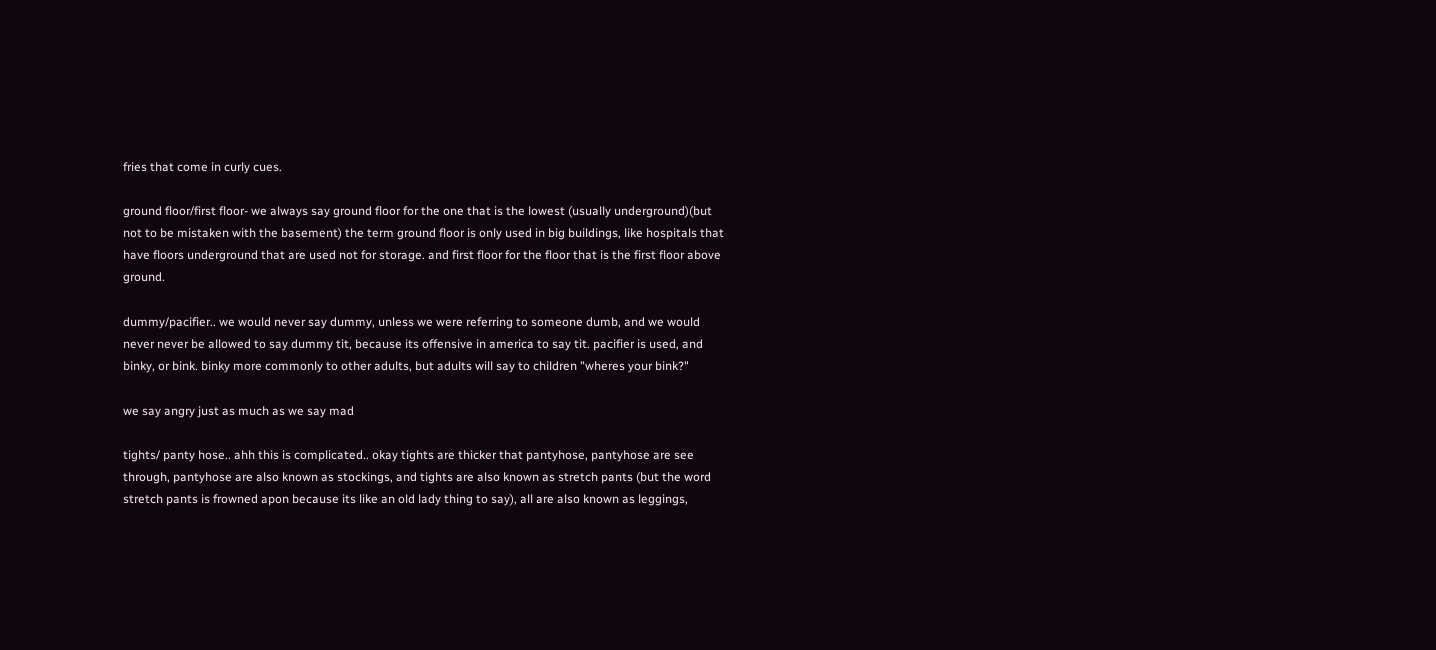fries that come in curly cues.

ground floor/first floor- we always say ground floor for the one that is the lowest (usually underground)(but not to be mistaken with the basement) the term ground floor is only used in big buildings, like hospitals that have floors underground that are used not for storage. and first floor for the floor that is the first floor above ground.

dummy/pacifier.. we would never say dummy, unless we were referring to someone dumb, and we would never never be allowed to say dummy tit, because its offensive in america to say tit. pacifier is used, and binky, or bink. binky more commonly to other adults, but adults will say to children "wheres your bink?"

we say angry just as much as we say mad

tights/ panty hose.. ahh this is complicated.. okay tights are thicker that pantyhose, pantyhose are see through, pantyhose are also known as stockings, and tights are also known as stretch pants (but the word stretch pants is frowned apon because its like an old lady thing to say), all are also known as leggings,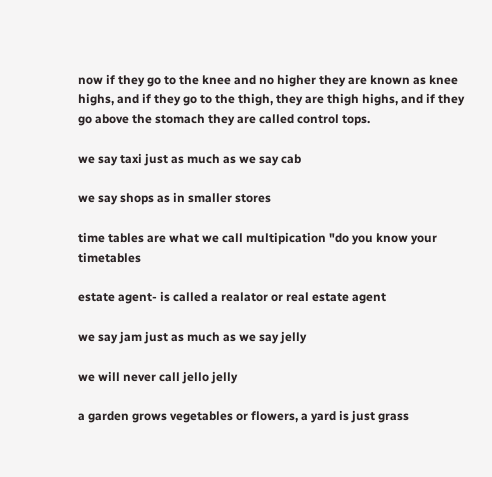now if they go to the knee and no higher they are known as knee highs, and if they go to the thigh, they are thigh highs, and if they go above the stomach they are called control tops.

we say taxi just as much as we say cab

we say shops as in smaller stores

time tables are what we call multipication "do you know your timetables

estate agent- is called a realator or real estate agent

we say jam just as much as we say jelly

we will never call jello jelly

a garden grows vegetables or flowers, a yard is just grass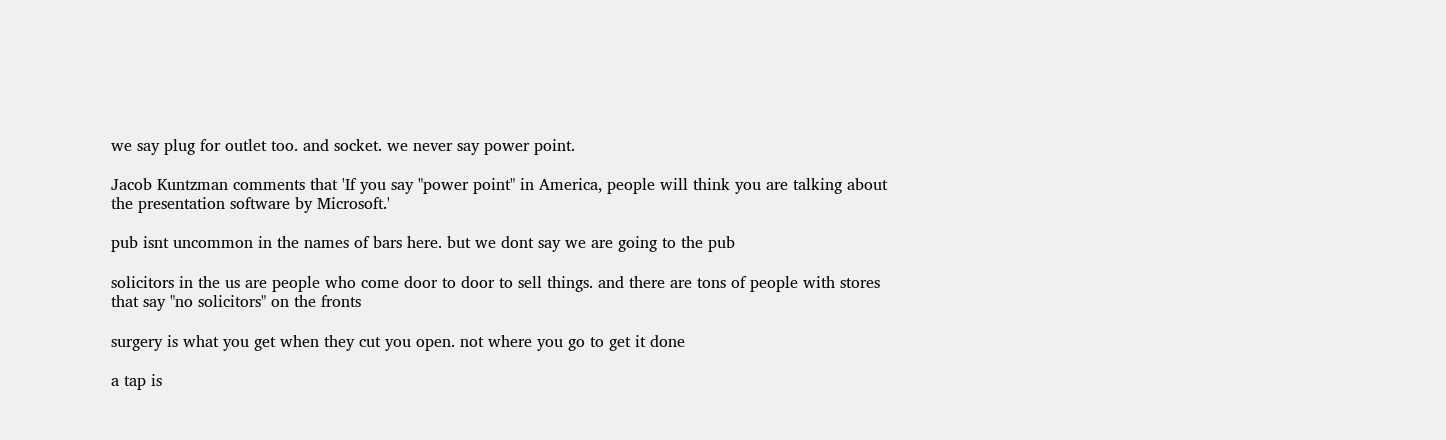we say plug for outlet too. and socket. we never say power point.

Jacob Kuntzman comments that 'If you say "power point" in America, people will think you are talking about the presentation software by Microsoft.'

pub isnt uncommon in the names of bars here. but we dont say we are going to the pub

solicitors in the us are people who come door to door to sell things. and there are tons of people with stores that say "no solicitors" on the fronts

surgery is what you get when they cut you open. not where you go to get it done

a tap is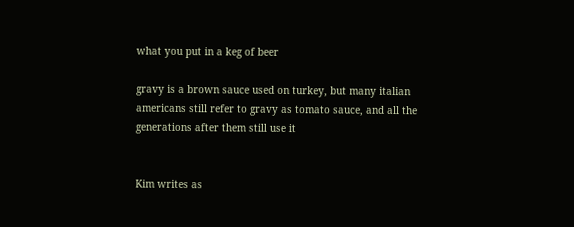what you put in a keg of beer

gravy is a brown sauce used on turkey, but many italian americans still refer to gravy as tomato sauce, and all the generations after them still use it


Kim writes as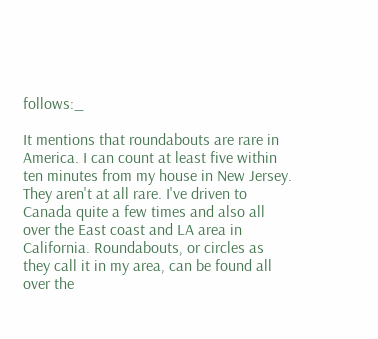follows:_

It mentions that roundabouts are rare in America. I can count at least five within ten minutes from my house in New Jersey. They aren't at all rare. I've driven to Canada quite a few times and also all over the East coast and LA area in California. Roundabouts, or circles as they call it in my area, can be found all over the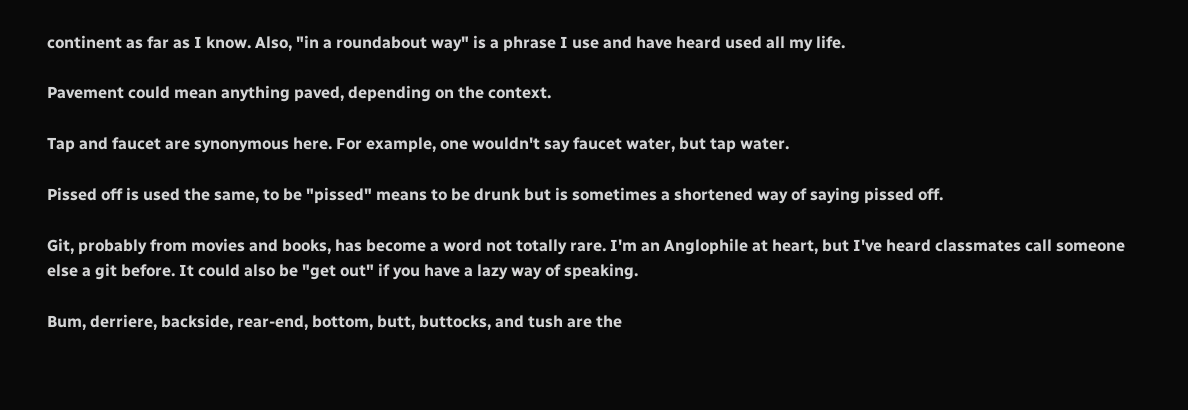continent as far as I know. Also, "in a roundabout way" is a phrase I use and have heard used all my life.

Pavement could mean anything paved, depending on the context.

Tap and faucet are synonymous here. For example, one wouldn't say faucet water, but tap water.

Pissed off is used the same, to be "pissed" means to be drunk but is sometimes a shortened way of saying pissed off.

Git, probably from movies and books, has become a word not totally rare. I'm an Anglophile at heart, but I've heard classmates call someone else a git before. It could also be "get out" if you have a lazy way of speaking.

Bum, derriere, backside, rear-end, bottom, butt, buttocks, and tush are the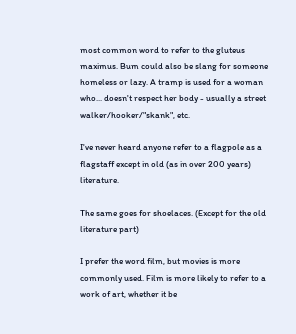most common word to refer to the gluteus maximus. Bum could also be slang for someone homeless or lazy. A tramp is used for a woman who... doesn't respect her body - usually a street walker/hooker/"skank", etc.

I've never heard anyone refer to a flagpole as a flagstaff except in old (as in over 200 years) literature.

The same goes for shoelaces. (Except for the old literature part)

I prefer the word film, but movies is more commonly used. Film is more likely to refer to a work of art, whether it be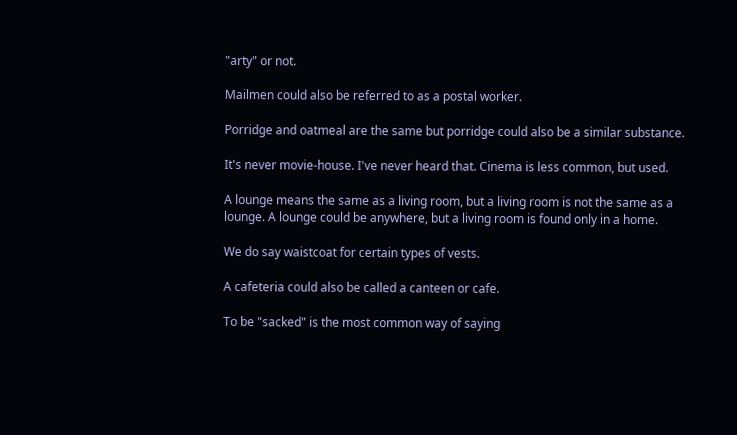"arty" or not.

Mailmen could also be referred to as a postal worker.

Porridge and oatmeal are the same but porridge could also be a similar substance.

It's never movie-house. I've never heard that. Cinema is less common, but used.

A lounge means the same as a living room, but a living room is not the same as a lounge. A lounge could be anywhere, but a living room is found only in a home.

We do say waistcoat for certain types of vests.

A cafeteria could also be called a canteen or cafe.

To be "sacked" is the most common way of saying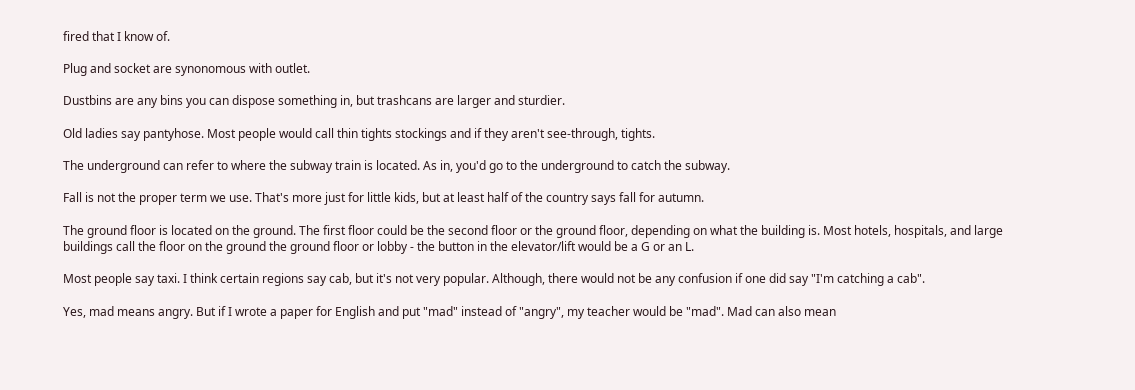fired that I know of.

Plug and socket are synonomous with outlet.

Dustbins are any bins you can dispose something in, but trashcans are larger and sturdier.

Old ladies say pantyhose. Most people would call thin tights stockings and if they aren't see-through, tights.

The underground can refer to where the subway train is located. As in, you'd go to the underground to catch the subway.

Fall is not the proper term we use. That's more just for little kids, but at least half of the country says fall for autumn.

The ground floor is located on the ground. The first floor could be the second floor or the ground floor, depending on what the building is. Most hotels, hospitals, and large buildings call the floor on the ground the ground floor or lobby - the button in the elevator/lift would be a G or an L.

Most people say taxi. I think certain regions say cab, but it's not very popular. Although, there would not be any confusion if one did say "I'm catching a cab".

Yes, mad means angry. But if I wrote a paper for English and put "mad" instead of "angry", my teacher would be "mad". Mad can also mean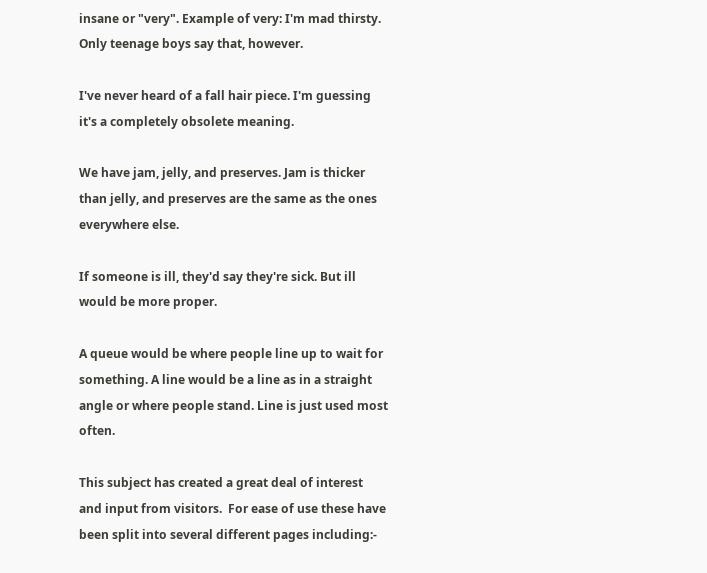insane or "very". Example of very: I'm mad thirsty. Only teenage boys say that, however.

I've never heard of a fall hair piece. I'm guessing it's a completely obsolete meaning.

We have jam, jelly, and preserves. Jam is thicker than jelly, and preserves are the same as the ones everywhere else.

If someone is ill, they'd say they're sick. But ill would be more proper.

A queue would be where people line up to wait for something. A line would be a line as in a straight angle or where people stand. Line is just used most often.

This subject has created a great deal of interest and input from visitors.  For ease of use these have been split into several different pages including:-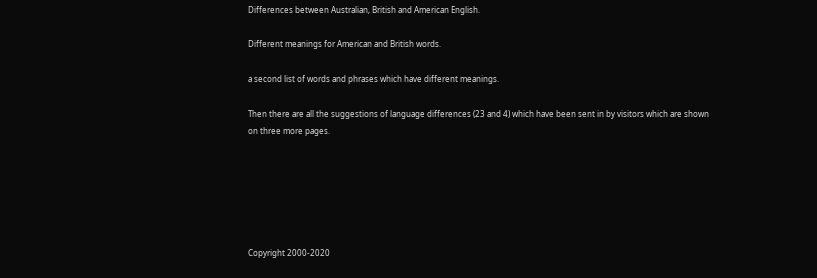Differences between Australian, British and American English.

Different meanings for American and British words.

a second list of words and phrases which have different meanings.

Then there are all the suggestions of language differences (23 and 4) which have been sent in by visitors which are shown on three more pages.






Copyright 2000-2020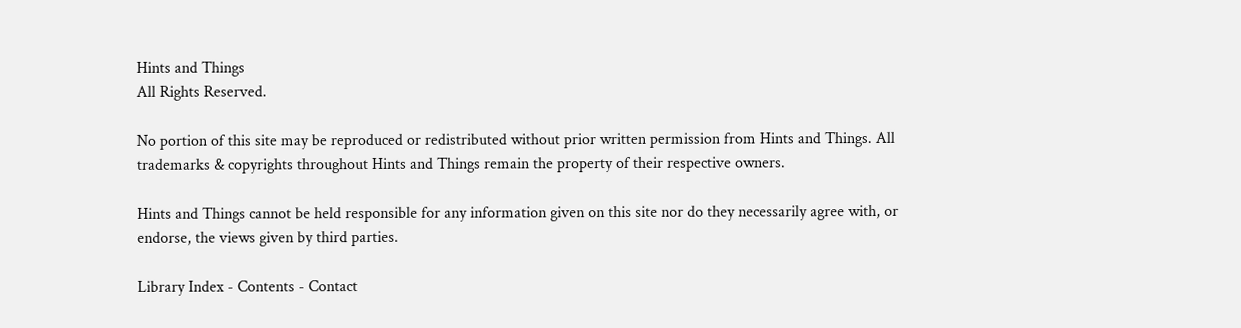Hints and Things
All Rights Reserved.

No portion of this site may be reproduced or redistributed without prior written permission from Hints and Things. All trademarks & copyrights throughout Hints and Things remain the property of their respective owners.

Hints and Things cannot be held responsible for any information given on this site nor do they necessarily agree with, or endorse, the views given by third parties.

Library Index - Contents - Contact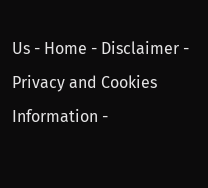Us - Home - Disclaimer - Privacy and Cookies Information -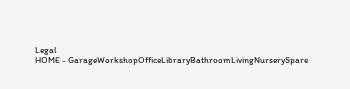Legal
HOME - GarageWorkshopOfficeLibraryBathroomLivingNurserySpare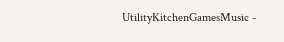UtilityKitchenGamesMusic -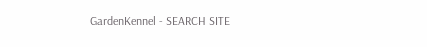GardenKennel - SEARCH SITE